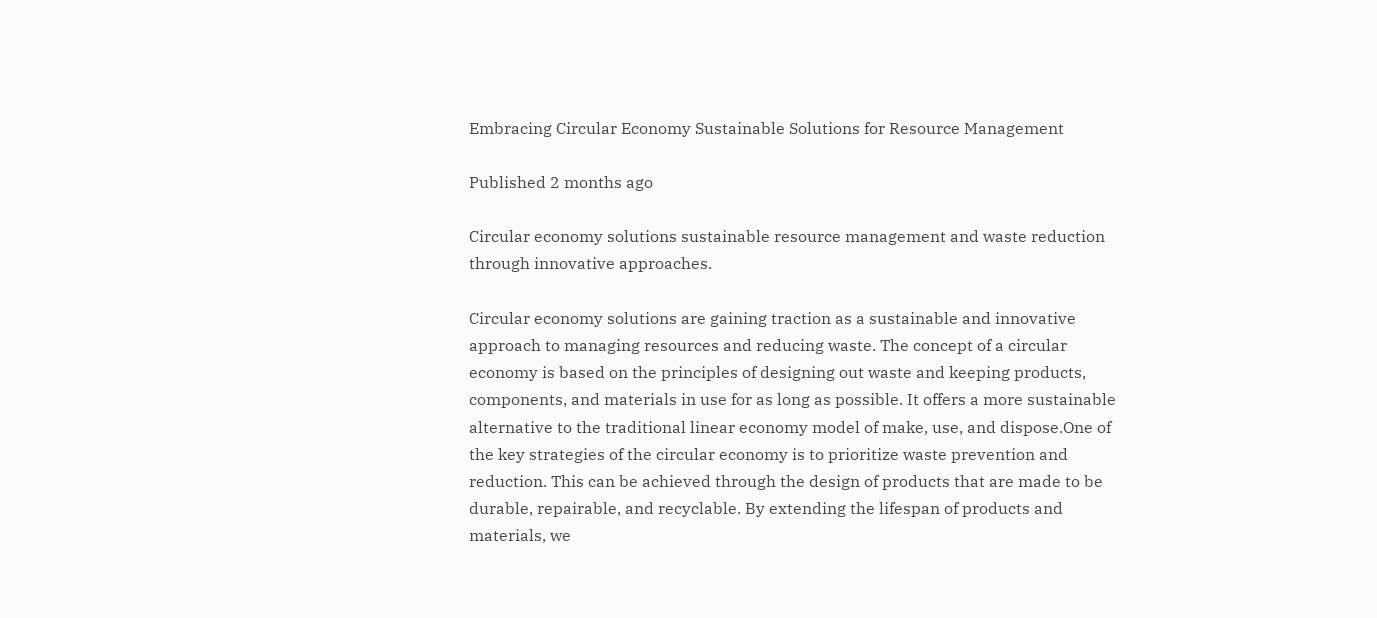Embracing Circular Economy Sustainable Solutions for Resource Management

Published 2 months ago

Circular economy solutions sustainable resource management and waste reduction through innovative approaches.

Circular economy solutions are gaining traction as a sustainable and innovative approach to managing resources and reducing waste. The concept of a circular economy is based on the principles of designing out waste and keeping products, components, and materials in use for as long as possible. It offers a more sustainable alternative to the traditional linear economy model of make, use, and dispose.One of the key strategies of the circular economy is to prioritize waste prevention and reduction. This can be achieved through the design of products that are made to be durable, repairable, and recyclable. By extending the lifespan of products and materials, we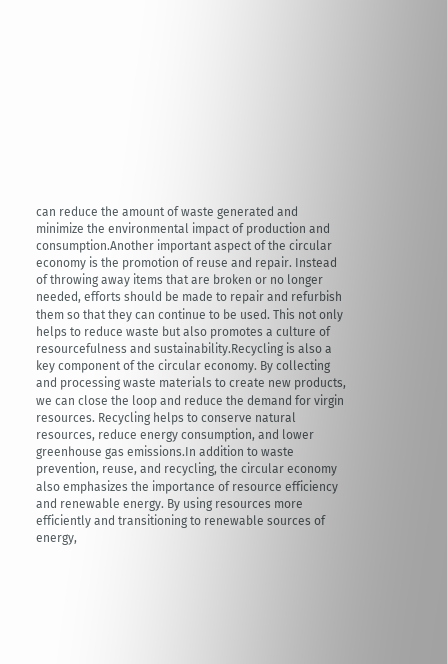can reduce the amount of waste generated and minimize the environmental impact of production and consumption.Another important aspect of the circular economy is the promotion of reuse and repair. Instead of throwing away items that are broken or no longer needed, efforts should be made to repair and refurbish them so that they can continue to be used. This not only helps to reduce waste but also promotes a culture of resourcefulness and sustainability.Recycling is also a key component of the circular economy. By collecting and processing waste materials to create new products, we can close the loop and reduce the demand for virgin resources. Recycling helps to conserve natural resources, reduce energy consumption, and lower greenhouse gas emissions.In addition to waste prevention, reuse, and recycling, the circular economy also emphasizes the importance of resource efficiency and renewable energy. By using resources more efficiently and transitioning to renewable sources of energy,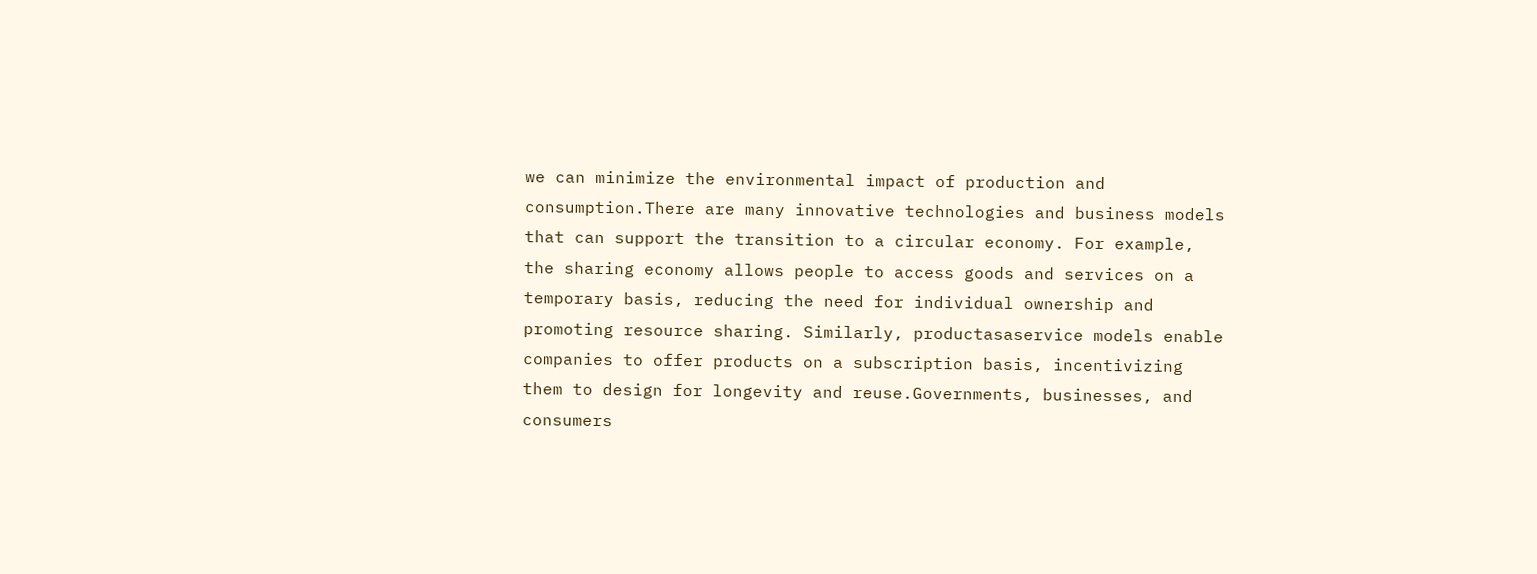we can minimize the environmental impact of production and consumption.There are many innovative technologies and business models that can support the transition to a circular economy. For example, the sharing economy allows people to access goods and services on a temporary basis, reducing the need for individual ownership and promoting resource sharing. Similarly, productasaservice models enable companies to offer products on a subscription basis, incentivizing them to design for longevity and reuse.Governments, businesses, and consumers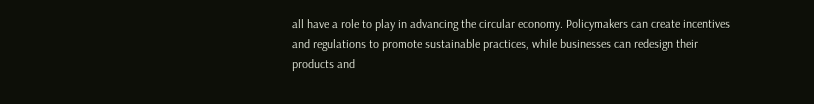all have a role to play in advancing the circular economy. Policymakers can create incentives and regulations to promote sustainable practices, while businesses can redesign their products and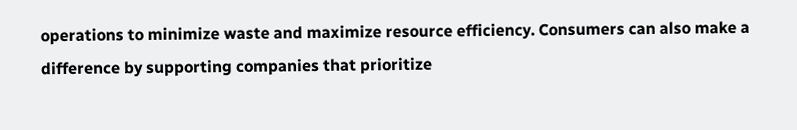operations to minimize waste and maximize resource efficiency. Consumers can also make a difference by supporting companies that prioritize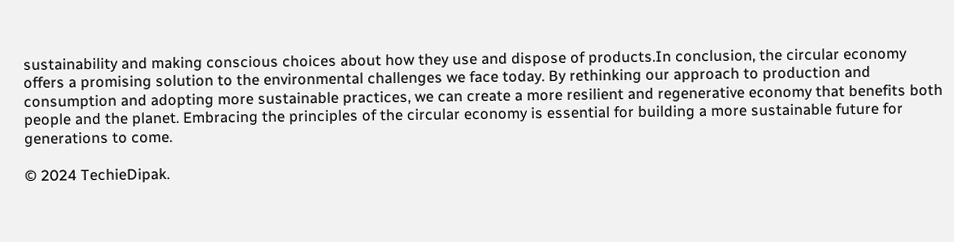sustainability and making conscious choices about how they use and dispose of products.In conclusion, the circular economy offers a promising solution to the environmental challenges we face today. By rethinking our approach to production and consumption and adopting more sustainable practices, we can create a more resilient and regenerative economy that benefits both people and the planet. Embracing the principles of the circular economy is essential for building a more sustainable future for generations to come.

© 2024 TechieDipak.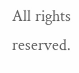All rights reserved.